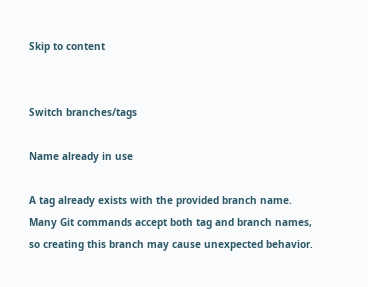Skip to content


Switch branches/tags

Name already in use

A tag already exists with the provided branch name. Many Git commands accept both tag and branch names, so creating this branch may cause unexpected behavior.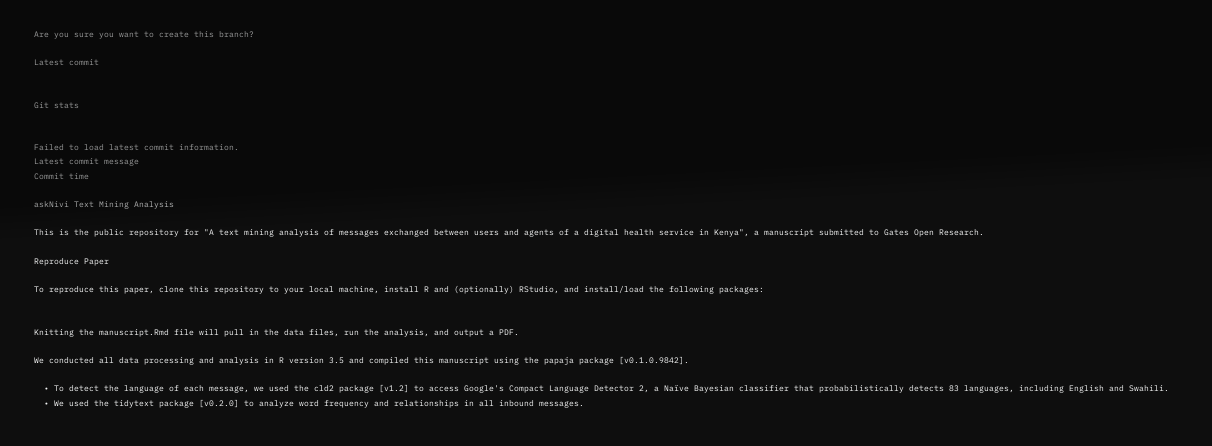Are you sure you want to create this branch?

Latest commit


Git stats


Failed to load latest commit information.
Latest commit message
Commit time

askNivi Text Mining Analysis

This is the public repository for "A text mining analysis of messages exchanged between users and agents of a digital health service in Kenya", a manuscript submitted to Gates Open Research.

Reproduce Paper

To reproduce this paper, clone this repository to your local machine, install R and (optionally) RStudio, and install/load the following packages:


Knitting the manuscript.Rmd file will pull in the data files, run the analysis, and output a PDF.

We conducted all data processing and analysis in R version 3.5 and compiled this manuscript using the papaja package [v0.1.0.9842].

  • To detect the language of each message, we used the cld2 package [v1.2] to access Google's Compact Language Detector 2, a Naïve Bayesian classifier that probabilistically detects 83 languages, including English and Swahili.
  • We used the tidytext package [v0.2.0] to analyze word frequency and relationships in all inbound messages.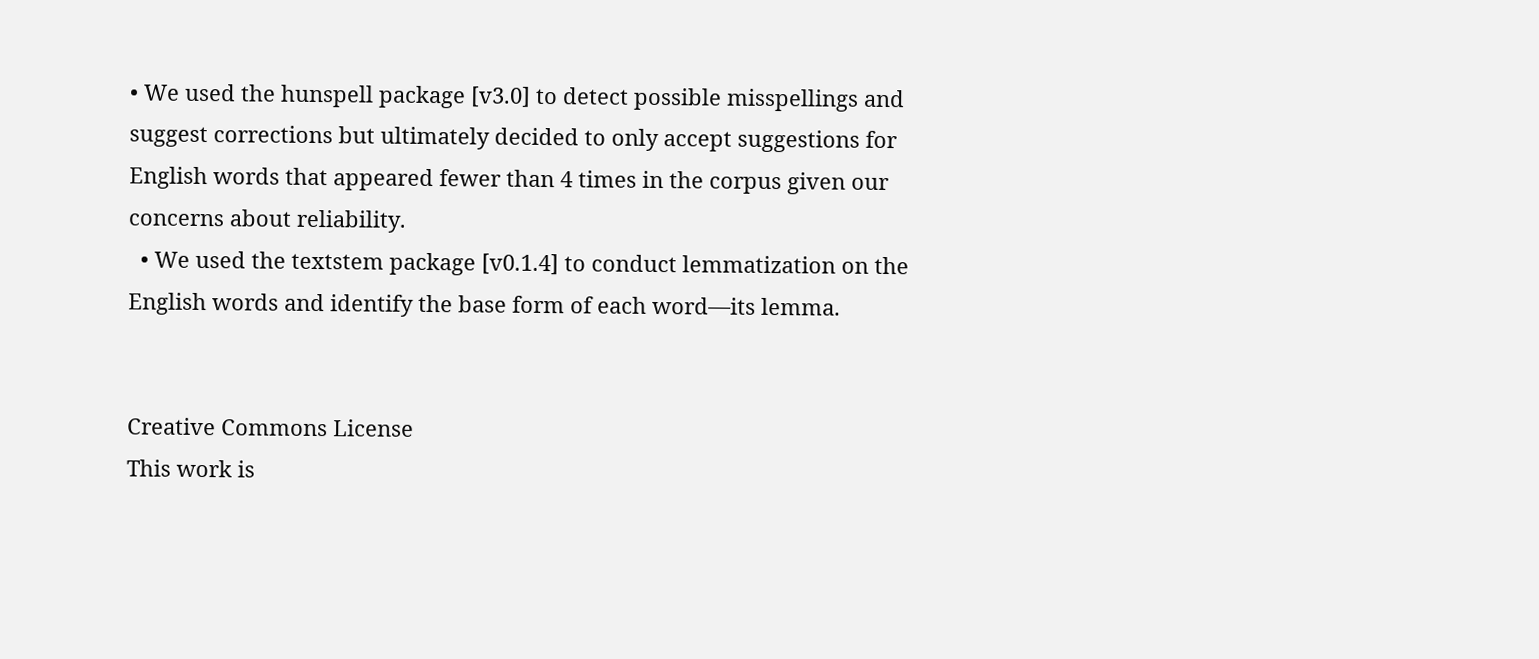• We used the hunspell package [v3.0] to detect possible misspellings and suggest corrections but ultimately decided to only accept suggestions for English words that appeared fewer than 4 times in the corpus given our concerns about reliability.
  • We used the textstem package [v0.1.4] to conduct lemmatization on the English words and identify the base form of each word—its lemma.


Creative Commons License
This work is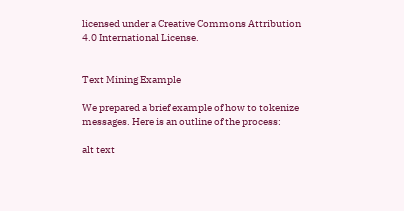licensed under a Creative Commons Attribution 4.0 International License.


Text Mining Example

We prepared a brief example of how to tokenize messages. Here is an outline of the process:

alt text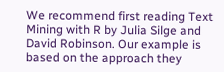We recommend first reading Text Mining with R by Julia Silge and David Robinson. Our example is based on the approach they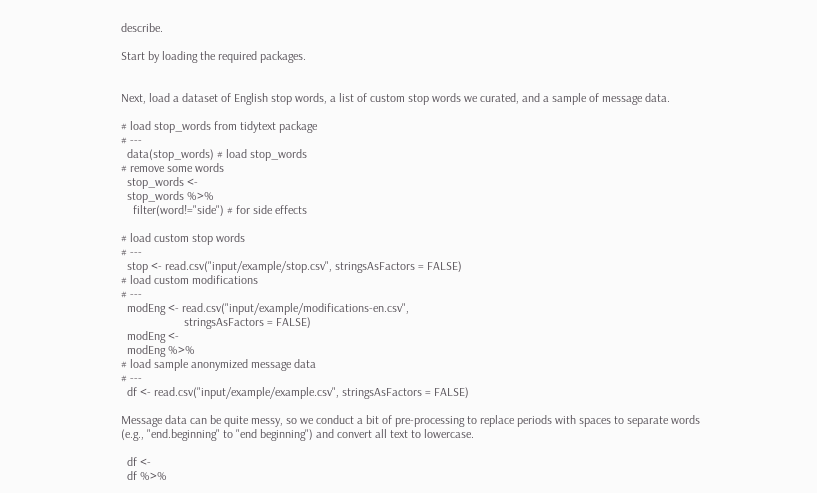describe.

Start by loading the required packages.


Next, load a dataset of English stop words, a list of custom stop words we curated, and a sample of message data.

# load stop_words from tidytext package
# ---
  data(stop_words) # load stop_words
# remove some words
  stop_words <-
  stop_words %>%
    filter(word!="side") # for side effects

# load custom stop words
# ---
  stop <- read.csv("input/example/stop.csv", stringsAsFactors = FALSE)
# load custom modifications
# ---
  modEng <- read.csv("input/example/modifications-en.csv",
                     stringsAsFactors = FALSE)
  modEng <-
  modEng %>%
# load sample anonymized message data
# ---
  df <- read.csv("input/example/example.csv", stringsAsFactors = FALSE)

Message data can be quite messy, so we conduct a bit of pre-processing to replace periods with spaces to separate words (e.g., "end.beginning" to "end beginning") and convert all text to lowercase.

  df <-
  df %>%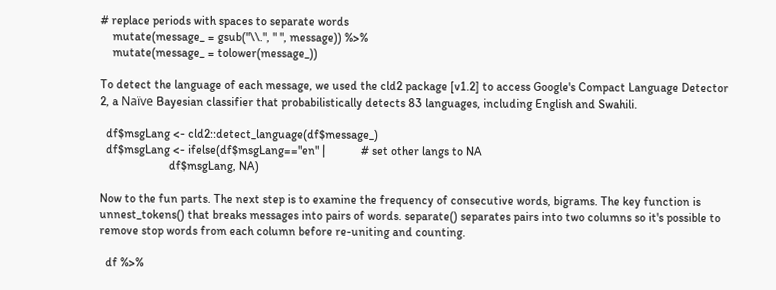# replace periods with spaces to separate words
    mutate(message_ = gsub("\\.", " ", message)) %>%
    mutate(message_ = tolower(message_))

To detect the language of each message, we used the cld2 package [v1.2] to access Google's Compact Language Detector 2, a Naïve Bayesian classifier that probabilistically detects 83 languages, including English and Swahili.

  df$msgLang <- cld2::detect_language(df$message_)
  df$msgLang <- ifelse(df$msgLang=="en" |            # set other langs to NA
                       df$msgLang, NA)

Now to the fun parts. The next step is to examine the frequency of consecutive words, bigrams. The key function is unnest_tokens() that breaks messages into pairs of words. separate() separates pairs into two columns so it's possible to remove stop words from each column before re-uniting and counting.

  df %>%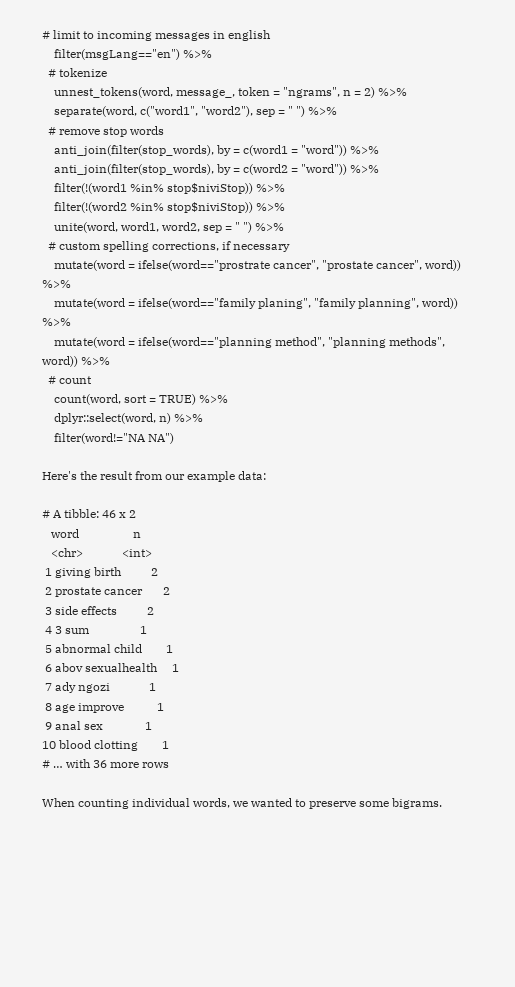# limit to incoming messages in english
    filter(msgLang=="en") %>%
  # tokenize
    unnest_tokens(word, message_, token = "ngrams", n = 2) %>%
    separate(word, c("word1", "word2"), sep = " ") %>%
  # remove stop words
    anti_join(filter(stop_words), by = c(word1 = "word")) %>%
    anti_join(filter(stop_words), by = c(word2 = "word")) %>%
    filter(!(word1 %in% stop$niviStop)) %>%
    filter(!(word2 %in% stop$niviStop)) %>%
    unite(word, word1, word2, sep = " ") %>%
  # custom spelling corrections, if necessary
    mutate(word = ifelse(word=="prostrate cancer", "prostate cancer", word)) %>%
    mutate(word = ifelse(word=="family planing", "family planning", word)) %>%
    mutate(word = ifelse(word=="planning method", "planning methods", word)) %>%
  # count
    count(word, sort = TRUE) %>%
    dplyr::select(word, n) %>%
    filter(word!="NA NA")

Here's the result from our example data:

# A tibble: 46 x 2
   word                  n
   <chr>             <int>
 1 giving birth          2
 2 prostate cancer       2
 3 side effects          2
 4 3 sum                 1
 5 abnormal child        1
 6 abov sexualhealth     1
 7 ady ngozi             1
 8 age improve           1
 9 anal sex              1
10 blood clotting        1
# … with 36 more rows

When counting individual words, we wanted to preserve some bigrams.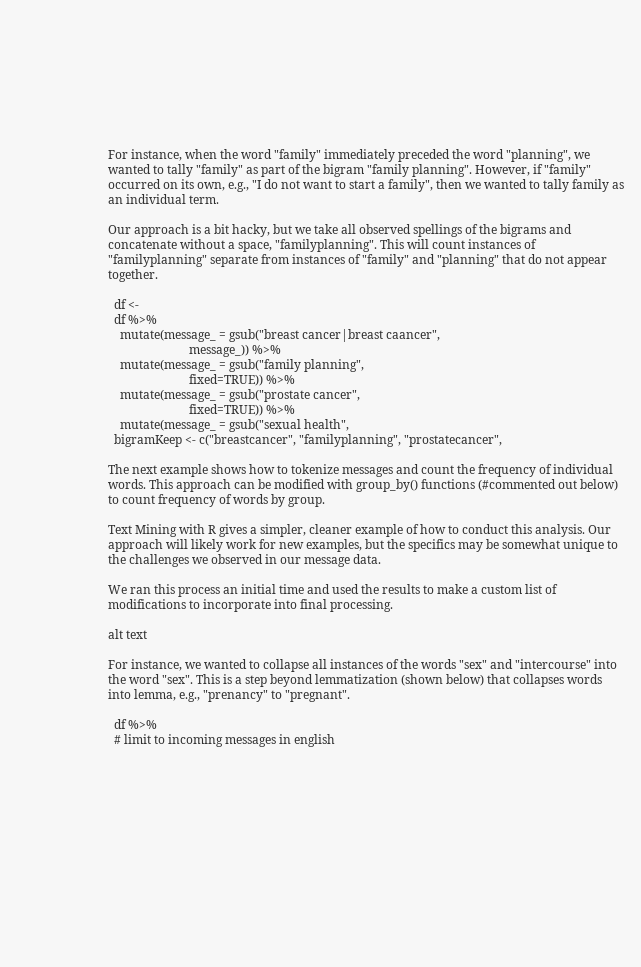For instance, when the word "family" immediately preceded the word "planning", we wanted to tally "family" as part of the bigram "family planning". However, if "family" occurred on its own, e.g., "I do not want to start a family", then we wanted to tally family as an individual term.

Our approach is a bit hacky, but we take all observed spellings of the bigrams and concatenate without a space, "familyplanning". This will count instances of "familyplanning" separate from instances of "family" and "planning" that do not appear together.

  df <-
  df %>%
    mutate(message_ = gsub("breast cancer|breast caancer",
                           message_)) %>%
    mutate(message_ = gsub("family planning",
                           fixed=TRUE)) %>%
    mutate(message_ = gsub("prostate cancer",
                           fixed=TRUE)) %>%
    mutate(message_ = gsub("sexual health",
  bigramKeep <- c("breastcancer", "familyplanning", "prostatecancer",

The next example shows how to tokenize messages and count the frequency of individual words. This approach can be modified with group_by() functions (#commented out below) to count frequency of words by group.

Text Mining with R gives a simpler, cleaner example of how to conduct this analysis. Our approach will likely work for new examples, but the specifics may be somewhat unique to the challenges we observed in our message data.

We ran this process an initial time and used the results to make a custom list of modifications to incorporate into final processing.

alt text

For instance, we wanted to collapse all instances of the words "sex" and "intercourse" into the word "sex". This is a step beyond lemmatization (shown below) that collapses words into lemma, e.g., "prenancy" to "pregnant".

  df %>%
  # limit to incoming messages in english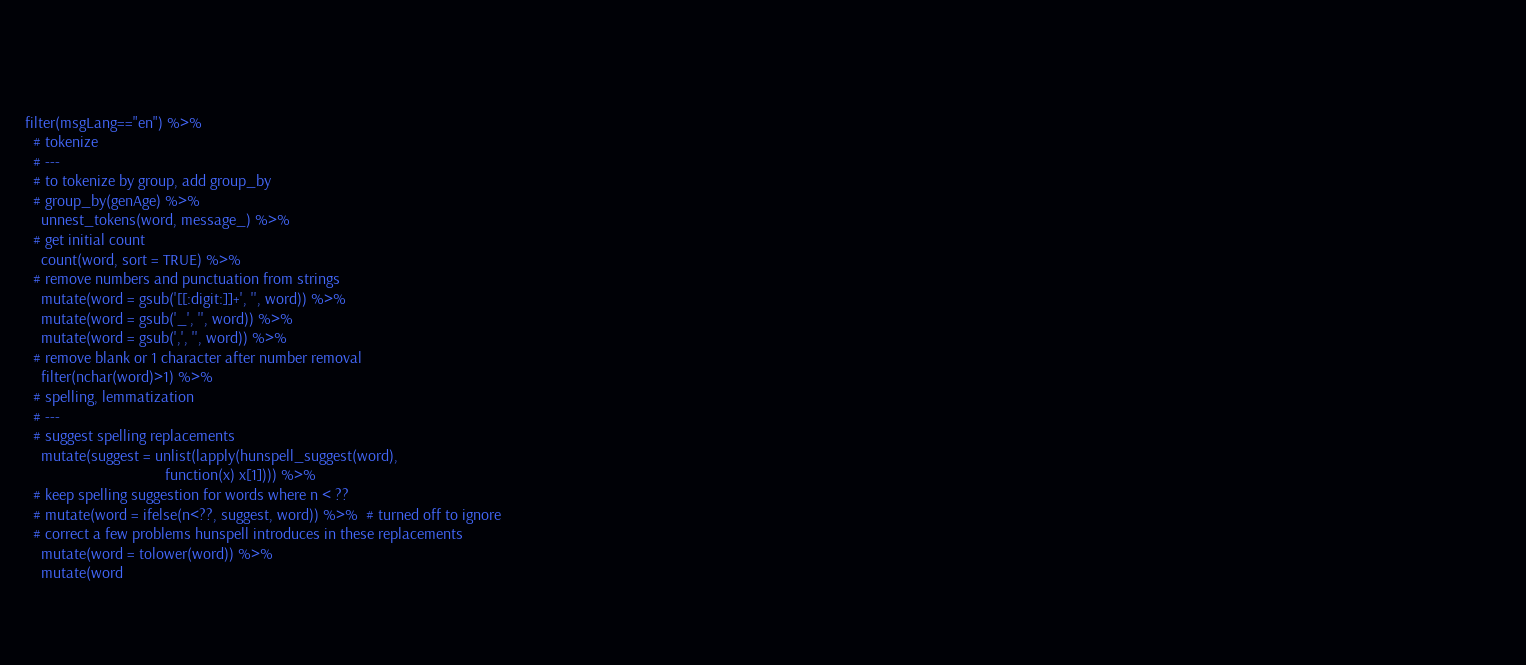filter(msgLang=="en") %>%
  # tokenize
  # ---
  # to tokenize by group, add group_by
  # group_by(genAge) %>%
    unnest_tokens(word, message_) %>%
  # get initial count
    count(word, sort = TRUE) %>%
  # remove numbers and punctuation from strings
    mutate(word = gsub('[[:digit:]]+', '', word)) %>%
    mutate(word = gsub('_', '', word)) %>%
    mutate(word = gsub(',', '', word)) %>%
  # remove blank or 1 character after number removal
    filter(nchar(word)>1) %>%
  # spelling, lemmatization
  # ---
  # suggest spelling replacements
    mutate(suggest = unlist(lapply(hunspell_suggest(word),
                                   function(x) x[1]))) %>%
  # keep spelling suggestion for words where n < ??
  # mutate(word = ifelse(n<??, suggest, word)) %>%  # turned off to ignore
  # correct a few problems hunspell introduces in these replacements
    mutate(word = tolower(word)) %>%
    mutate(word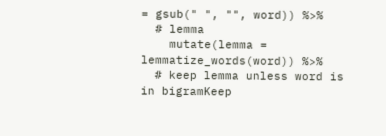= gsub(" ", "", word)) %>%
  # lemma
    mutate(lemma = lemmatize_words(word)) %>%
  # keep lemma unless word is in bigramKeep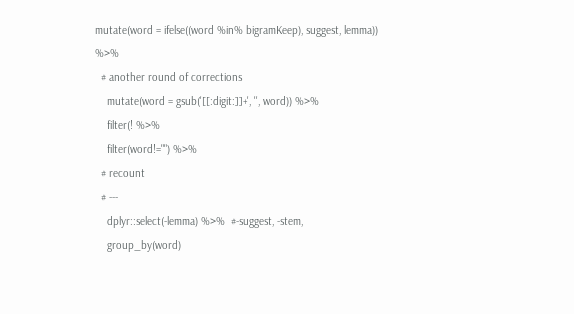mutate(word = ifelse((word %in% bigramKeep), suggest, lemma)) %>%
  # another round of corrections
    mutate(word = gsub('[[:digit:]]+', '', word)) %>%
    filter(! %>%
    filter(word!="") %>%
  # recount
  # ---
    dplyr::select(-lemma) %>%  #-suggest, -stem,
    group_by(word)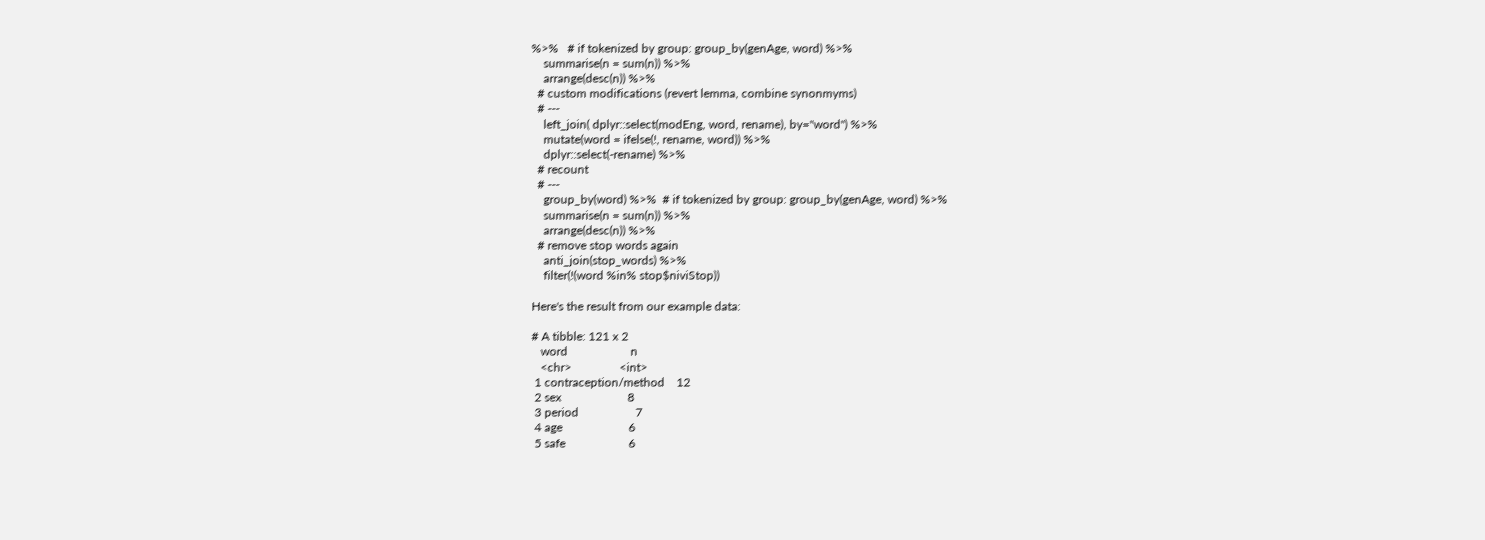%>%   # if tokenized by group: group_by(genAge, word) %>%
    summarise(n = sum(n)) %>%
    arrange(desc(n)) %>%
  # custom modifications (revert lemma, combine synonmyms)
  # ---
    left_join( dplyr::select(modEng, word, rename), by="word") %>%
    mutate(word = ifelse(!, rename, word)) %>%
    dplyr::select(-rename) %>%
  # recount
  # ---
    group_by(word) %>%  # if tokenized by group: group_by(genAge, word) %>%
    summarise(n = sum(n)) %>%
    arrange(desc(n)) %>%
  # remove stop words again
    anti_join(stop_words) %>%
    filter(!(word %in% stop$niviStop))

Here's the result from our example data:

# A tibble: 121 x 2
   word                     n
   <chr>                <int>
 1 contraception/method    12
 2 sex                      8
 3 period                   7
 4 age                      6
 5 safe                     6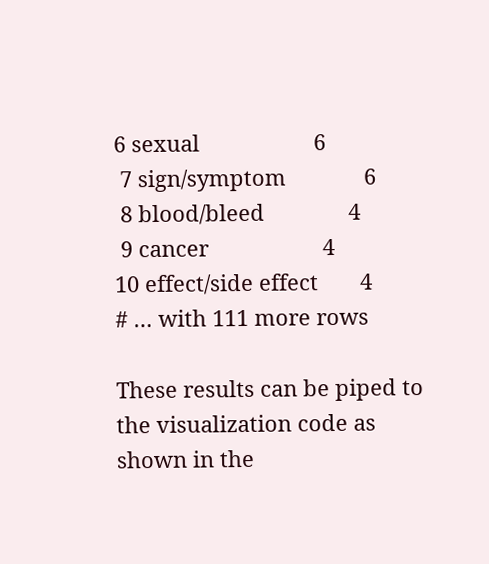6 sexual                   6
 7 sign/symptom             6
 8 blood/bleed              4
 9 cancer                   4
10 effect/side effect       4
# … with 111 more rows

These results can be piped to the visualization code as shown in the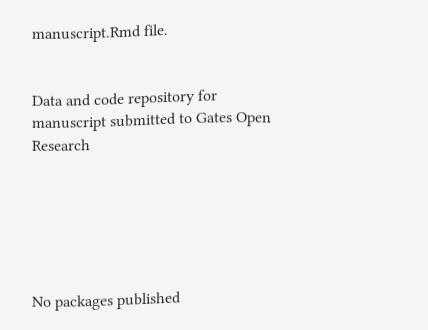manuscript.Rmd file.


Data and code repository for manuscript submitted to Gates Open Research






No packages published